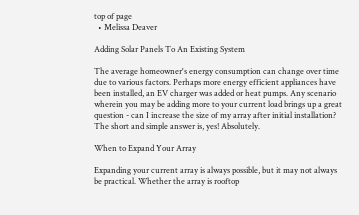top of page
  • Melissa Deaver

Adding Solar Panels To An Existing System

The average homeowner's energy consumption can change over time due to various factors. Perhaps more energy efficient appliances have been installed, an EV charger was added or heat pumps. Any scenario wherein you may be adding more to your current load brings up a great question - can I increase the size of my array after initial installation? The short and simple answer is, yes! Absolutely.

When to Expand Your Array

Expanding your current array is always possible, but it may not always be practical. Whether the array is rooftop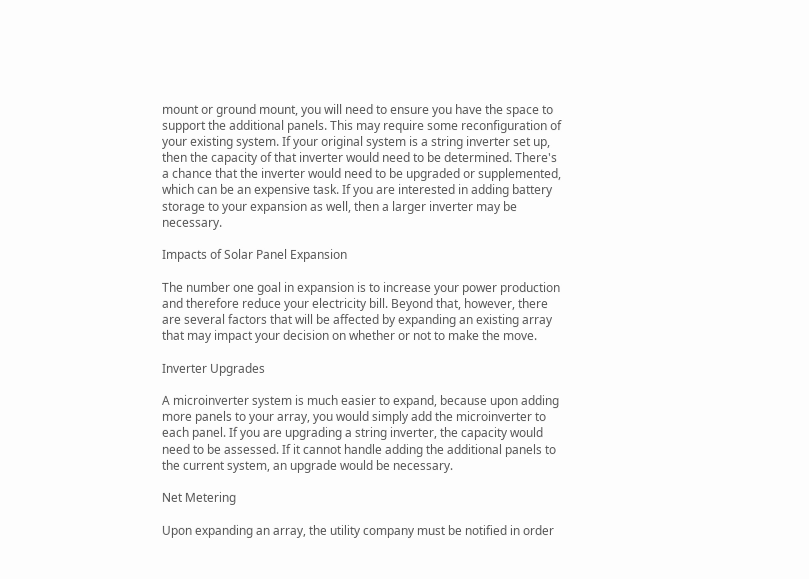mount or ground mount, you will need to ensure you have the space to support the additional panels. This may require some reconfiguration of your existing system. If your original system is a string inverter set up, then the capacity of that inverter would need to be determined. There's a chance that the inverter would need to be upgraded or supplemented, which can be an expensive task. If you are interested in adding battery storage to your expansion as well, then a larger inverter may be necessary.

Impacts of Solar Panel Expansion

The number one goal in expansion is to increase your power production and therefore reduce your electricity bill. Beyond that, however, there are several factors that will be affected by expanding an existing array that may impact your decision on whether or not to make the move.

Inverter Upgrades

A microinverter system is much easier to expand, because upon adding more panels to your array, you would simply add the microinverter to each panel. If you are upgrading a string inverter, the capacity would need to be assessed. If it cannot handle adding the additional panels to the current system, an upgrade would be necessary.

Net Metering

Upon expanding an array, the utility company must be notified in order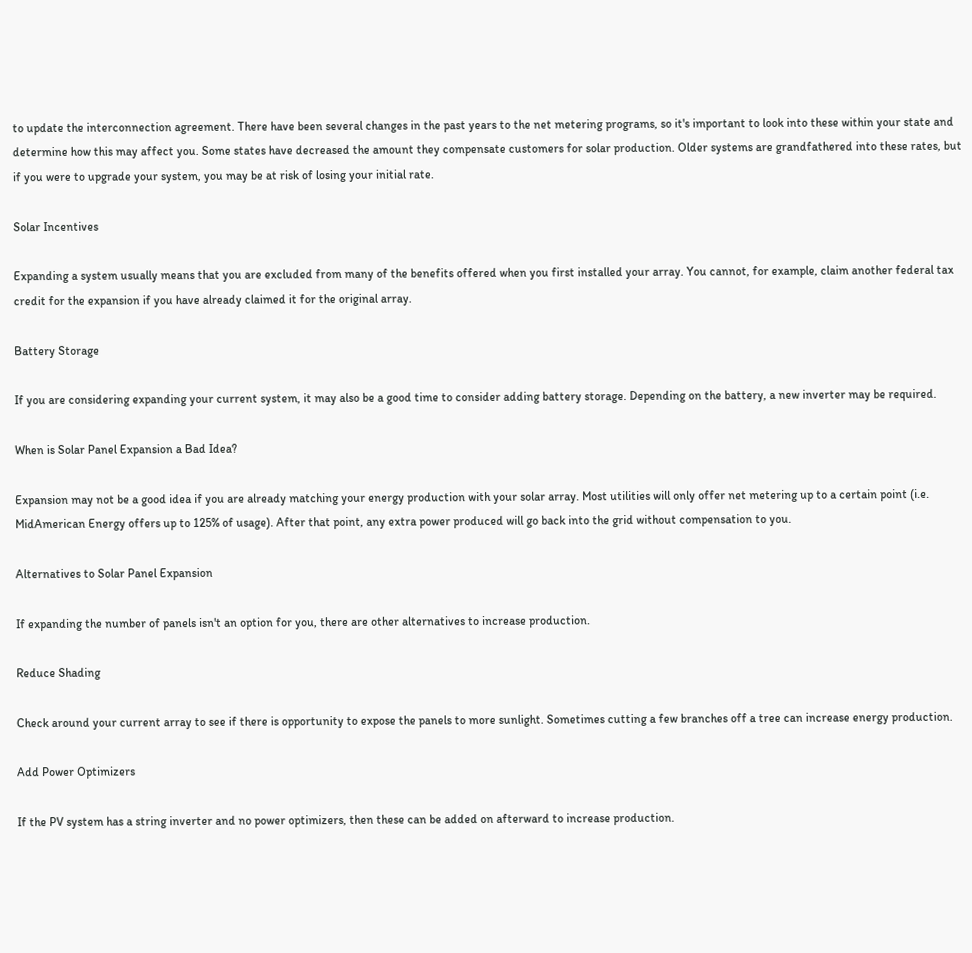to update the interconnection agreement. There have been several changes in the past years to the net metering programs, so it's important to look into these within your state and determine how this may affect you. Some states have decreased the amount they compensate customers for solar production. Older systems are grandfathered into these rates, but if you were to upgrade your system, you may be at risk of losing your initial rate.

Solar Incentives

Expanding a system usually means that you are excluded from many of the benefits offered when you first installed your array. You cannot, for example, claim another federal tax credit for the expansion if you have already claimed it for the original array.

Battery Storage

If you are considering expanding your current system, it may also be a good time to consider adding battery storage. Depending on the battery, a new inverter may be required.

When is Solar Panel Expansion a Bad Idea?

Expansion may not be a good idea if you are already matching your energy production with your solar array. Most utilities will only offer net metering up to a certain point (i.e. MidAmerican Energy offers up to 125% of usage). After that point, any extra power produced will go back into the grid without compensation to you.

Alternatives to Solar Panel Expansion

If expanding the number of panels isn't an option for you, there are other alternatives to increase production.

Reduce Shading

Check around your current array to see if there is opportunity to expose the panels to more sunlight. Sometimes cutting a few branches off a tree can increase energy production.

Add Power Optimizers

If the PV system has a string inverter and no power optimizers, then these can be added on afterward to increase production.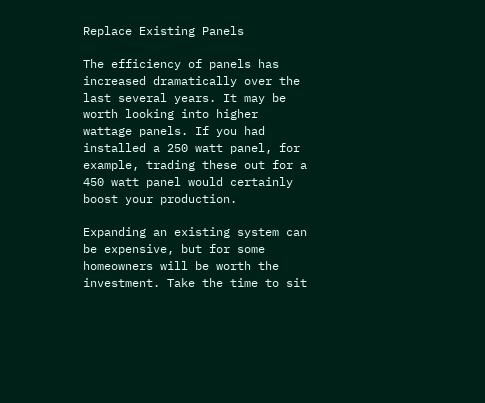Replace Existing Panels

The efficiency of panels has increased dramatically over the last several years. It may be worth looking into higher wattage panels. If you had installed a 250 watt panel, for example, trading these out for a 450 watt panel would certainly boost your production.

Expanding an existing system can be expensive, but for some homeowners will be worth the investment. Take the time to sit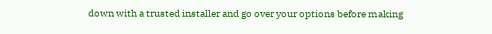down with a trusted installer and go over your options before making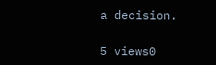a decision.

5 views0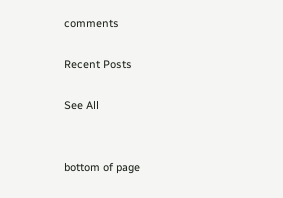comments

Recent Posts

See All


bottom of page